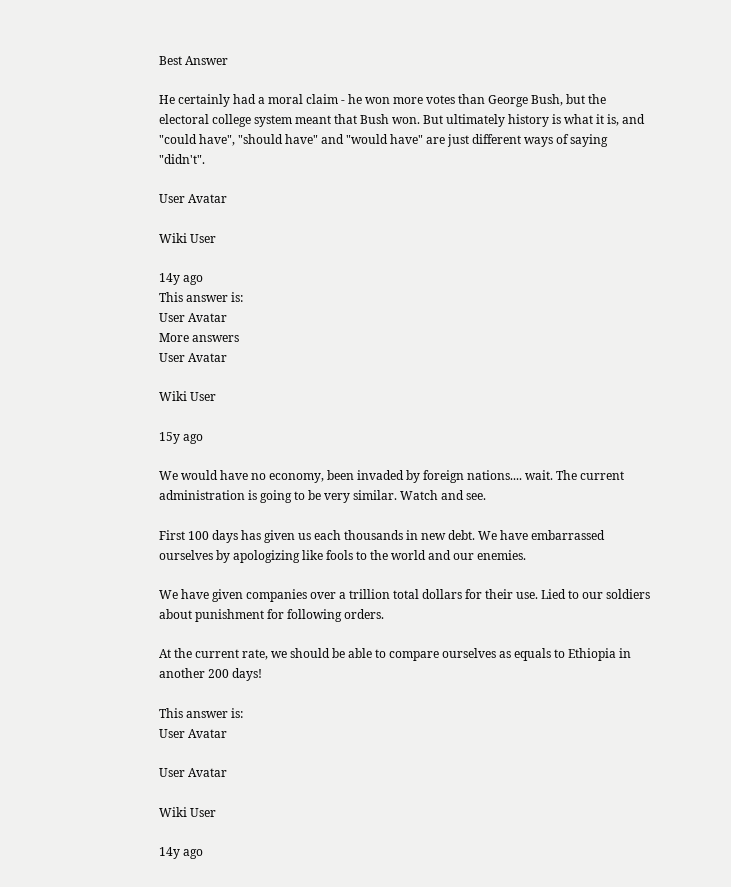Best Answer

He certainly had a moral claim - he won more votes than George Bush, but the electoral college system meant that Bush won. But ultimately history is what it is, and "could have", "should have" and "would have" are just different ways of saying "didn't".

User Avatar

Wiki User

14y ago
This answer is:
User Avatar
More answers
User Avatar

Wiki User

15y ago

We would have no economy, been invaded by foreign nations.... wait. The current administration is going to be very similar. Watch and see.

First 100 days has given us each thousands in new debt. We have embarrassed ourselves by apologizing like fools to the world and our enemies.

We have given companies over a trillion total dollars for their use. Lied to our soldiers about punishment for following orders.

At the current rate, we should be able to compare ourselves as equals to Ethiopia in another 200 days!

This answer is:
User Avatar

User Avatar

Wiki User

14y ago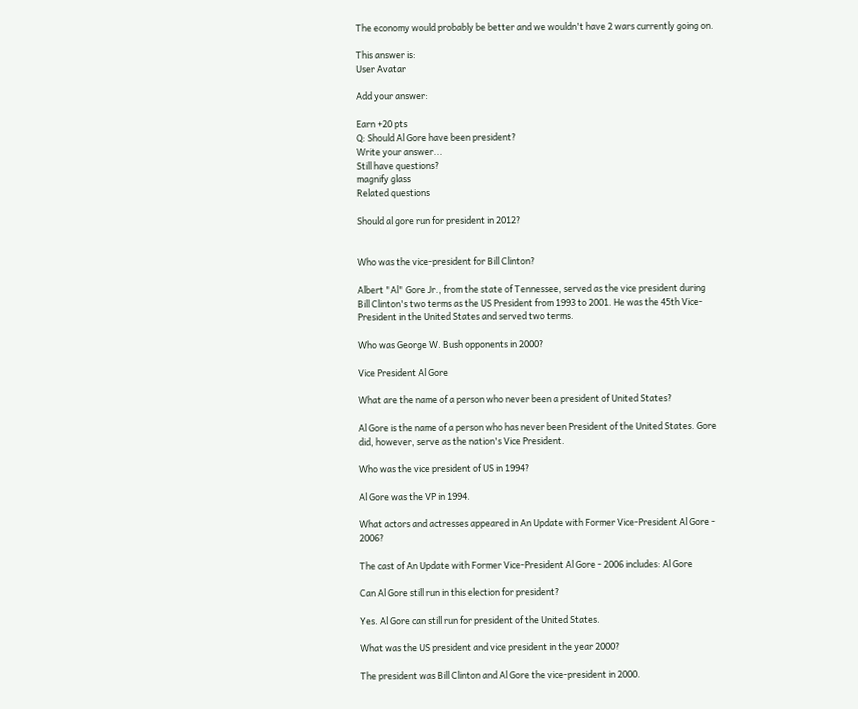The economy would probably be better and we wouldn't have 2 wars currently going on.

This answer is:
User Avatar

Add your answer:

Earn +20 pts
Q: Should Al Gore have been president?
Write your answer...
Still have questions?
magnify glass
Related questions

Should al gore run for president in 2012?


Who was the vice-president for Bill Clinton?

Albert "Al" Gore Jr., from the state of Tennessee, served as the vice president during Bill Clinton's two terms as the US President from 1993 to 2001. He was the 45th Vice-President in the United States and served two terms.

Who was George W. Bush opponents in 2000?

Vice President Al Gore

What are the name of a person who never been a president of United States?

Al Gore is the name of a person who has never been President of the United States. Gore did, however, serve as the nation's Vice President.

Who was the vice president of US in 1994?

Al Gore was the VP in 1994.

What actors and actresses appeared in An Update with Former Vice-President Al Gore - 2006?

The cast of An Update with Former Vice-President Al Gore - 2006 includes: Al Gore

Can Al Gore still run in this election for president?

Yes. Al Gore can still run for president of the United States.

What was the US president and vice president in the year 2000?

The president was Bill Clinton and Al Gore the vice-president in 2000.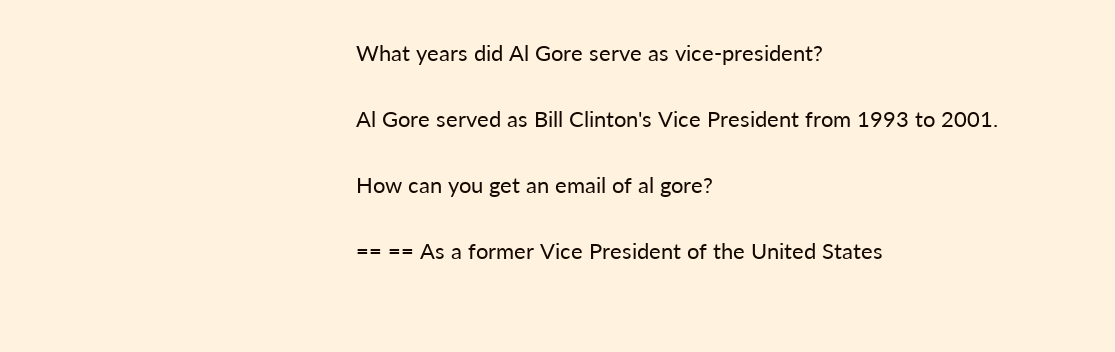What years did Al Gore serve as vice-president?

Al Gore served as Bill Clinton's Vice President from 1993 to 2001.

How can you get an email of al gore?

== == As a former Vice President of the United States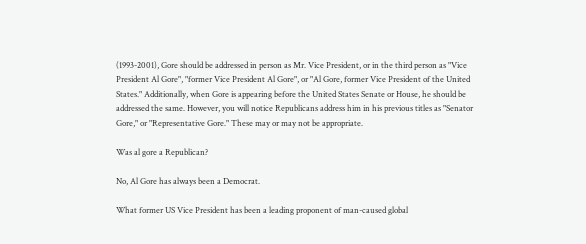(1993-2001), Gore should be addressed in person as Mr. Vice President, or in the third person as "Vice President Al Gore", "former Vice President Al Gore", or "Al Gore, former Vice President of the United States." Additionally, when Gore is appearing before the United States Senate or House, he should be addressed the same. However, you will notice Republicans address him in his previous titles as "Senator Gore," or "Representative Gore." These may or may not be appropriate.

Was al gore a Republican?

No, Al Gore has always been a Democrat.

What former US Vice President has been a leading proponent of man-caused global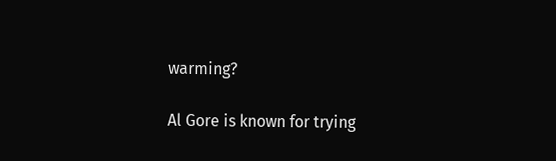warming?

Al Gore is known for trying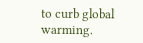to curb global warming.